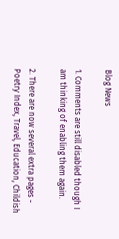Blog News

1. Comments are still disabled though I am thinking of enabling them again.

2. There are now several extra pages - Poetry Index, Travel, Education, Childish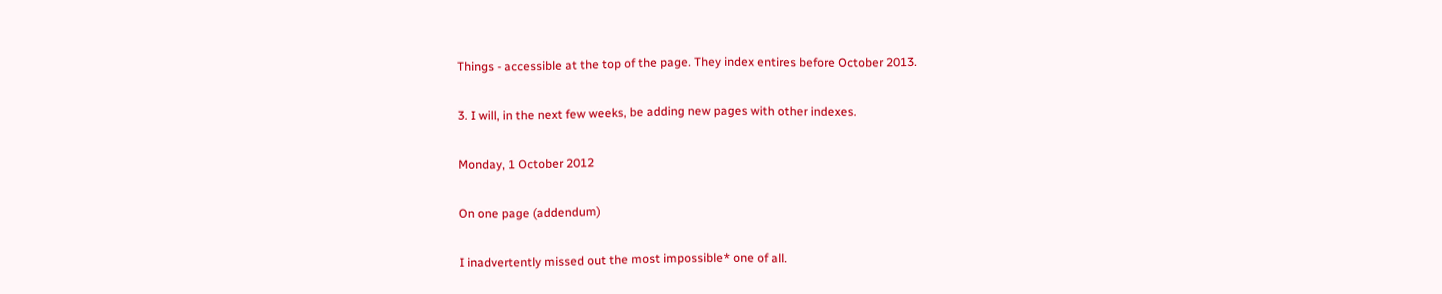Things - accessible at the top of the page. They index entires before October 2013.

3. I will, in the next few weeks, be adding new pages with other indexes.

Monday, 1 October 2012

On one page (addendum)

I inadvertently missed out the most impossible* one of all.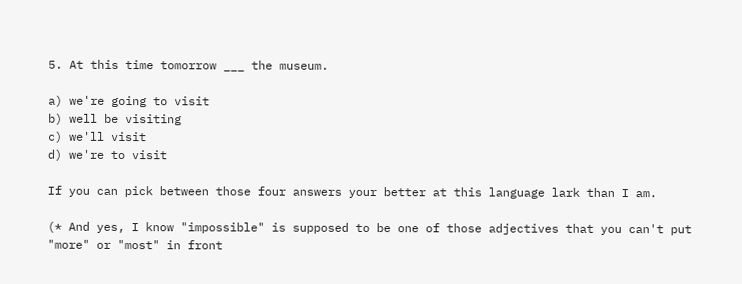5. At this time tomorrow ___ the museum.

a) we're going to visit
b) well be visiting
c) we'll visit
d) we're to visit

If you can pick between those four answers your better at this language lark than I am.

(* And yes, I know "impossible" is supposed to be one of those adjectives that you can't put "more" or "most" in front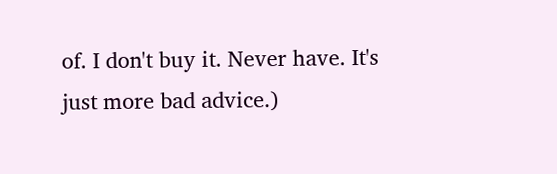of. I don't buy it. Never have. It's just more bad advice.)